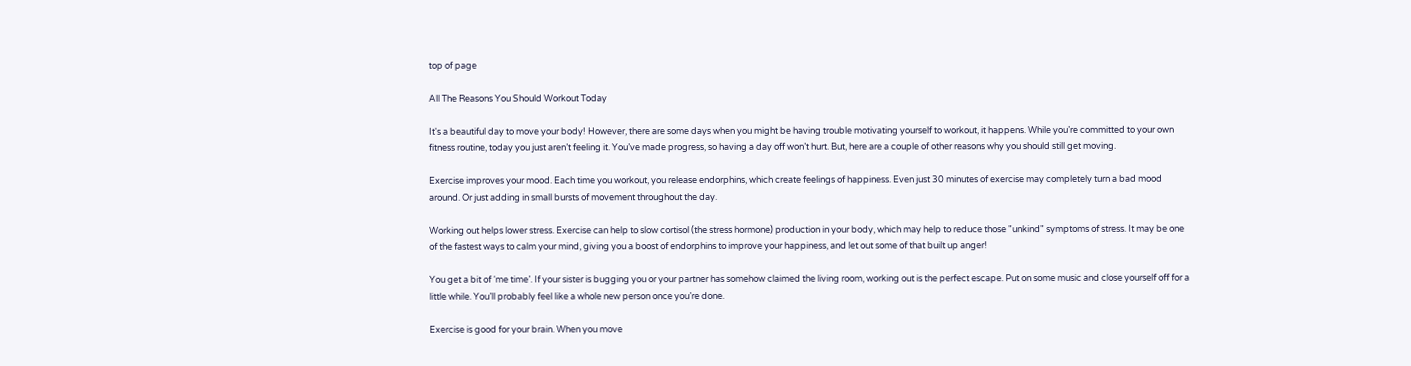top of page

All The Reasons You Should Workout Today

It's a beautiful day to move your body! However, there are some days when you might be having trouble motivating yourself to workout, it happens. While you’re committed to your own fitness routine, today you just aren’t feeling it. You’ve made progress, so having a day off won’t hurt. But, here are a couple of other reasons why you should still get moving.

Exercise improves your mood. Each time you workout, you release endorphins, which create feelings of happiness. Even just 30 minutes of exercise may completely turn a bad mood around. Or just adding in small bursts of movement throughout the day.

Working out helps lower stress. Exercise can help to slow cortisol (the stress hormone) production in your body, which may help to reduce those "unkind" symptoms of stress. It may be one of the fastest ways to calm your mind, giving you a boost of endorphins to improve your happiness, and let out some of that built up anger!

You get a bit of ‘me time’. If your sister is bugging you or your partner has somehow claimed the living room, working out is the perfect escape. Put on some music and close yourself off for a little while. You’ll probably feel like a whole new person once you’re done.

Exercise is good for your brain. When you move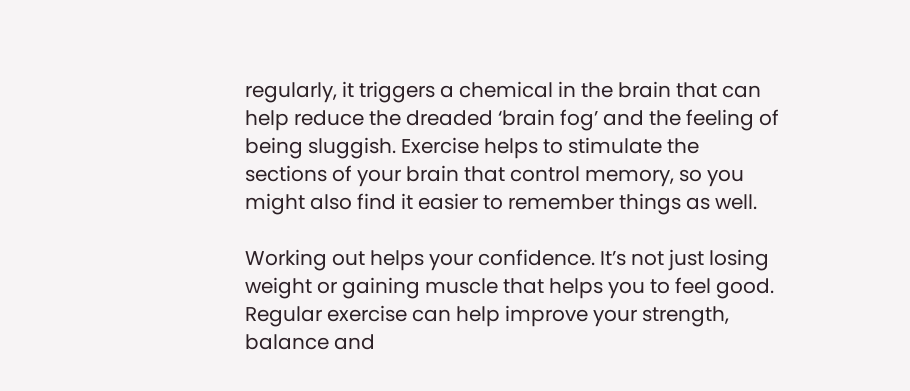regularly, it triggers a chemical in the brain that can help reduce the dreaded ‘brain fog’ and the feeling of being sluggish. Exercise helps to stimulate the sections of your brain that control memory, so you might also find it easier to remember things as well.

Working out helps your confidence. It’s not just losing weight or gaining muscle that helps you to feel good. Regular exercise can help improve your strength, balance and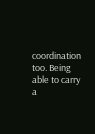coordination too. Being able to carry a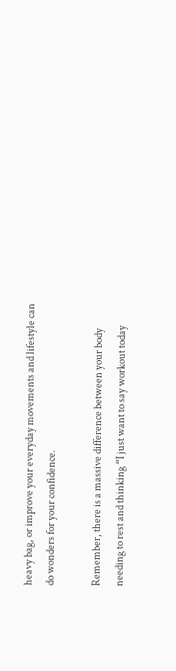heavy bag, or improve your everyday movements and lifestyle can do wonders for your confidence.

Remember, there is a massive difference between your body needing to rest and thinking “I just want to say workout today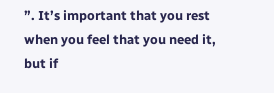”. It’s important that you rest when you feel that you need it, but if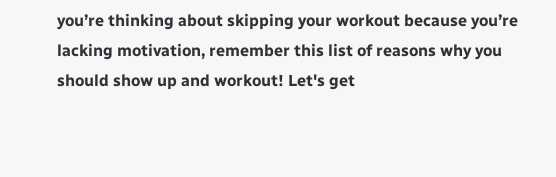you’re thinking about skipping your workout because you’re lacking motivation, remember this list of reasons why you should show up and workout! Let's get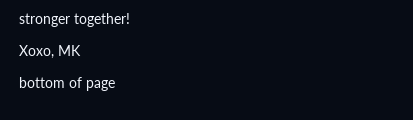stronger together!

Xoxo, MK

bottom of page